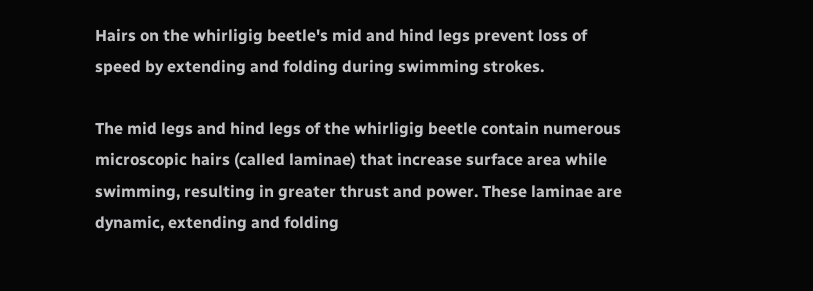Hairs on the whirligig beetle's mid and hind legs prevent loss of speed by extending and folding during swimming strokes.

The mid legs and hind legs of the whirligig beetle contain numerous microscopic hairs (called laminae) that increase surface area while swimming, resulting in greater thrust and power. These laminae are dynamic, extending and folding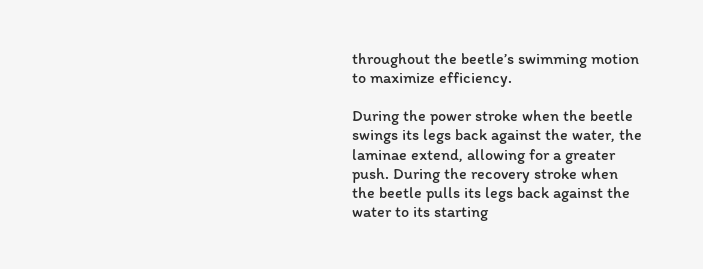throughout the beetle’s swimming motion to maximize efficiency.

During the power stroke when the beetle swings its legs back against the water, the laminae extend, allowing for a greater push. During the recovery stroke when the beetle pulls its legs back against the water to its starting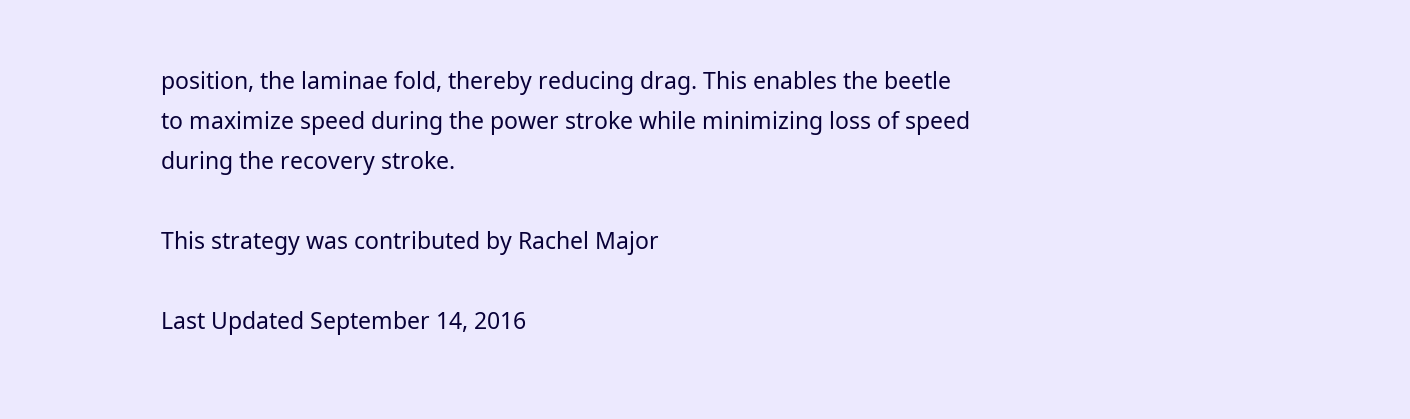position, the laminae fold, thereby reducing drag. This enables the beetle to maximize speed during the power stroke while minimizing loss of speed during the recovery stroke.

This strategy was contributed by Rachel Major

Last Updated September 14, 2016